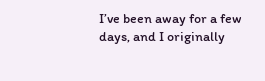I’ve been away for a few days, and I originally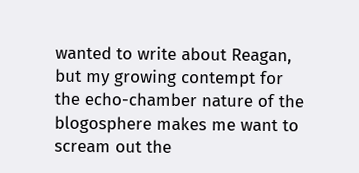wanted to write about Reagan, but my growing contempt for the echo-chamber nature of the blogosphere makes me want to scream out the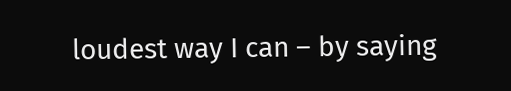loudest way I can – by saying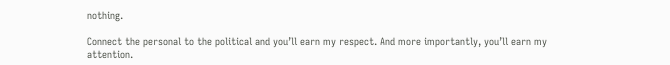nothing.

Connect the personal to the political and you’ll earn my respect. And more importantly, you’ll earn my attention.